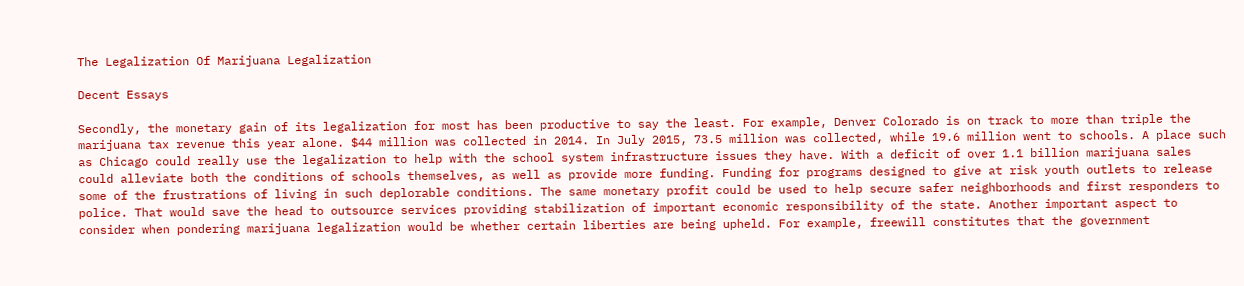The Legalization Of Marijuana Legalization

Decent Essays

Secondly, the monetary gain of its legalization for most has been productive to say the least. For example, Denver Colorado is on track to more than triple the marijuana tax revenue this year alone. $44 million was collected in 2014. In July 2015, 73.5 million was collected, while 19.6 million went to schools. A place such as Chicago could really use the legalization to help with the school system infrastructure issues they have. With a deficit of over 1.1 billion marijuana sales could alleviate both the conditions of schools themselves, as well as provide more funding. Funding for programs designed to give at risk youth outlets to release some of the frustrations of living in such deplorable conditions. The same monetary profit could be used to help secure safer neighborhoods and first responders to police. That would save the head to outsource services providing stabilization of important economic responsibility of the state. Another important aspect to consider when pondering marijuana legalization would be whether certain liberties are being upheld. For example, freewill constitutes that the government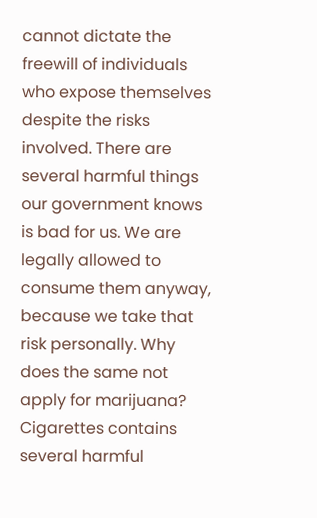cannot dictate the freewill of individuals who expose themselves despite the risks involved. There are several harmful things our government knows is bad for us. We are legally allowed to consume them anyway, because we take that risk personally. Why does the same not apply for marijuana? Cigarettes contains several harmful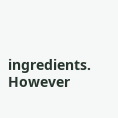ingredients. However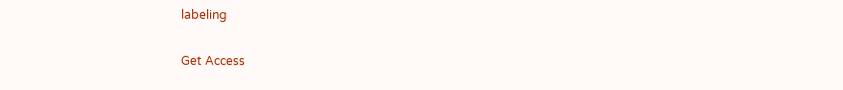labeling

Get Access